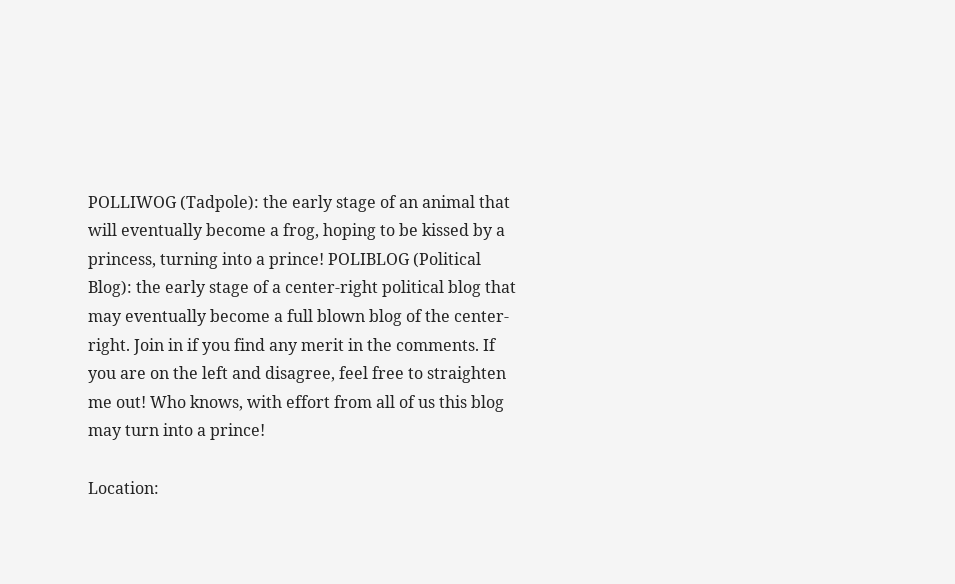POLLIWOG (Tadpole): the early stage of an animal that will eventually become a frog, hoping to be kissed by a princess, turning into a prince! POLIBLOG (Political Blog): the early stage of a center-right political blog that may eventually become a full blown blog of the center-right. Join in if you find any merit in the comments. If you are on the left and disagree, feel free to straighten me out! Who knows, with effort from all of us this blog may turn into a prince!

Location: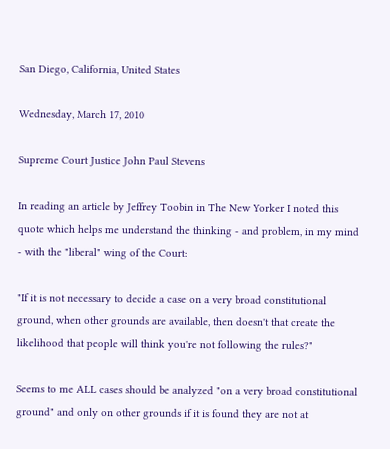San Diego, California, United States

Wednesday, March 17, 2010

Supreme Court Justice John Paul Stevens

In reading an article by Jeffrey Toobin in The New Yorker I noted this quote which helps me understand the thinking - and problem, in my mind - with the "liberal" wing of the Court:

"If it is not necessary to decide a case on a very broad constitutional ground, when other grounds are available, then doesn't that create the likelihood that people will think you're not following the rules?"

Seems to me ALL cases should be analyzed "on a very broad constitutional ground" and only on other grounds if it is found they are not at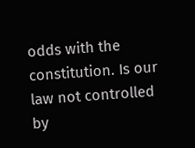odds with the constitution. Is our law not controlled by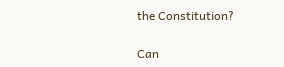the Constitution?

Can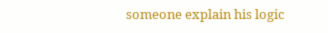someone explain his logic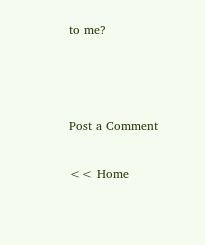to me?



Post a Comment

<< Home